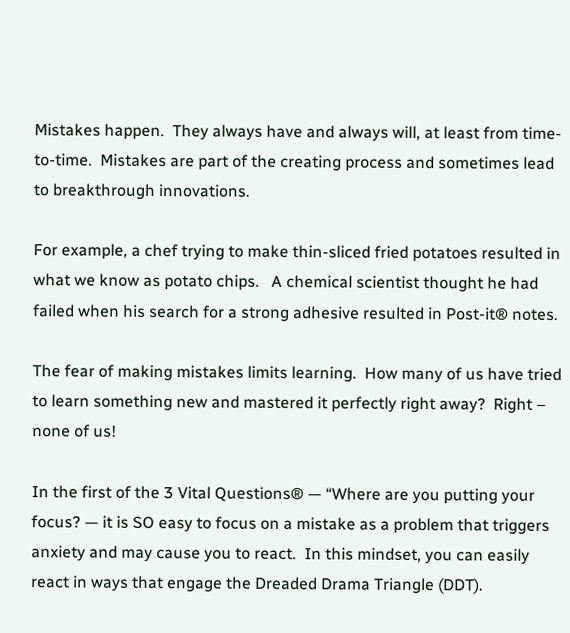Mistakes happen.  They always have and always will, at least from time-to-time.  Mistakes are part of the creating process and sometimes lead to breakthrough innovations.

For example, a chef trying to make thin-sliced fried potatoes resulted in what we know as potato chips.   A chemical scientist thought he had failed when his search for a strong adhesive resulted in Post-it® notes.

The fear of making mistakes limits learning.  How many of us have tried to learn something new and mastered it perfectly right away?  Right – none of us!

In the first of the 3 Vital Questions® — “Where are you putting your focus? — it is SO easy to focus on a mistake as a problem that triggers anxiety and may cause you to react.  In this mindset, you can easily react in ways that engage the Dreaded Drama Triangle (DDT).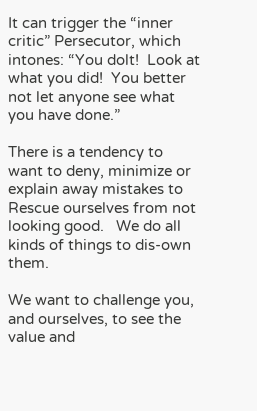It can trigger the “inner critic” Persecutor, which intones: “You dolt!  Look at what you did!  You better not let anyone see what you have done.”

There is a tendency to want to deny, minimize or explain away mistakes to Rescue ourselves from not looking good.   We do all kinds of things to dis-own them.

We want to challenge you, and ourselves, to see the value and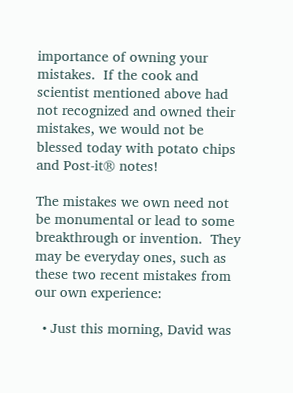importance of owning your mistakes.  If the cook and scientist mentioned above had not recognized and owned their mistakes, we would not be blessed today with potato chips and Post-it® notes!

The mistakes we own need not be monumental or lead to some breakthrough or invention.  They may be everyday ones, such as these two recent mistakes from our own experience:

  • Just this morning, David was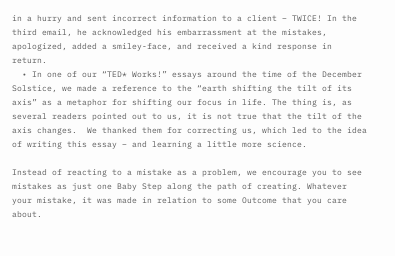in a hurry and sent incorrect information to a client – TWICE! In the third email, he acknowledged his embarrassment at the mistakes, apologized, added a smiley-face, and received a kind response in return.
  • In one of our “TED* Works!” essays around the time of the December Solstice, we made a reference to the “earth shifting the tilt of its axis” as a metaphor for shifting our focus in life. The thing is, as several readers pointed out to us, it is not true that the tilt of the axis changes.  We thanked them for correcting us, which led to the idea of writing this essay – and learning a little more science.

Instead of reacting to a mistake as a problem, we encourage you to see mistakes as just one Baby Step along the path of creating. Whatever your mistake, it was made in relation to some Outcome that you care about.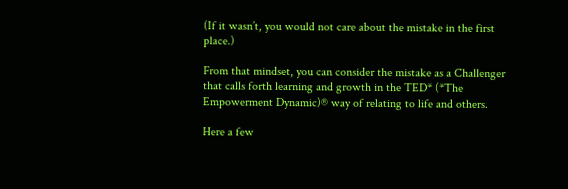(If it wasn’t, you would not care about the mistake in the first place.)

From that mindset, you can consider the mistake as a Challenger that calls forth learning and growth in the TED* (*The Empowerment Dynamic)® way of relating to life and others.

Here a few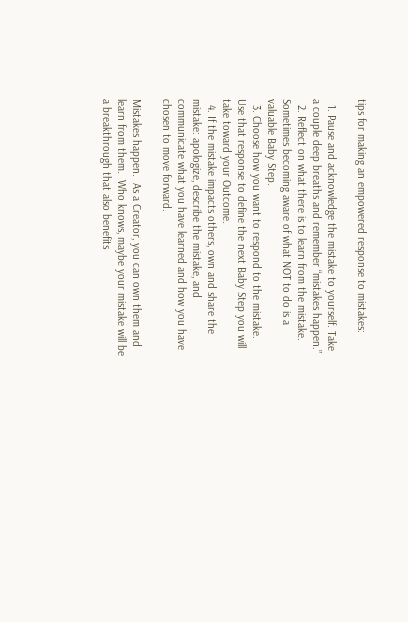tips for making an empowered response to mistakes:

  1. Pause and acknowledge the mistake to yourself. Take a couple deep breaths and remember “mistakes happen.”
  2. Reflect on what there is to learn from the mistake. Sometimes becoming aware of what NOT to do is a valuable Baby Step.
  3. Choose how you want to respond to the mistake. Use that response to define the next Baby Step you will take toward your Outcome.
  4. If the mistake impacts others, own and share the mistake: apologize, describe the mistake, and communicate what you have learned and how you have chosen to move forward.

Mistakes happen.  As a Creator, you can own them and learn from them.  Who knows, maybe your mistake will be a breakthrough that also benefits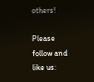others!

Please follow and like us: